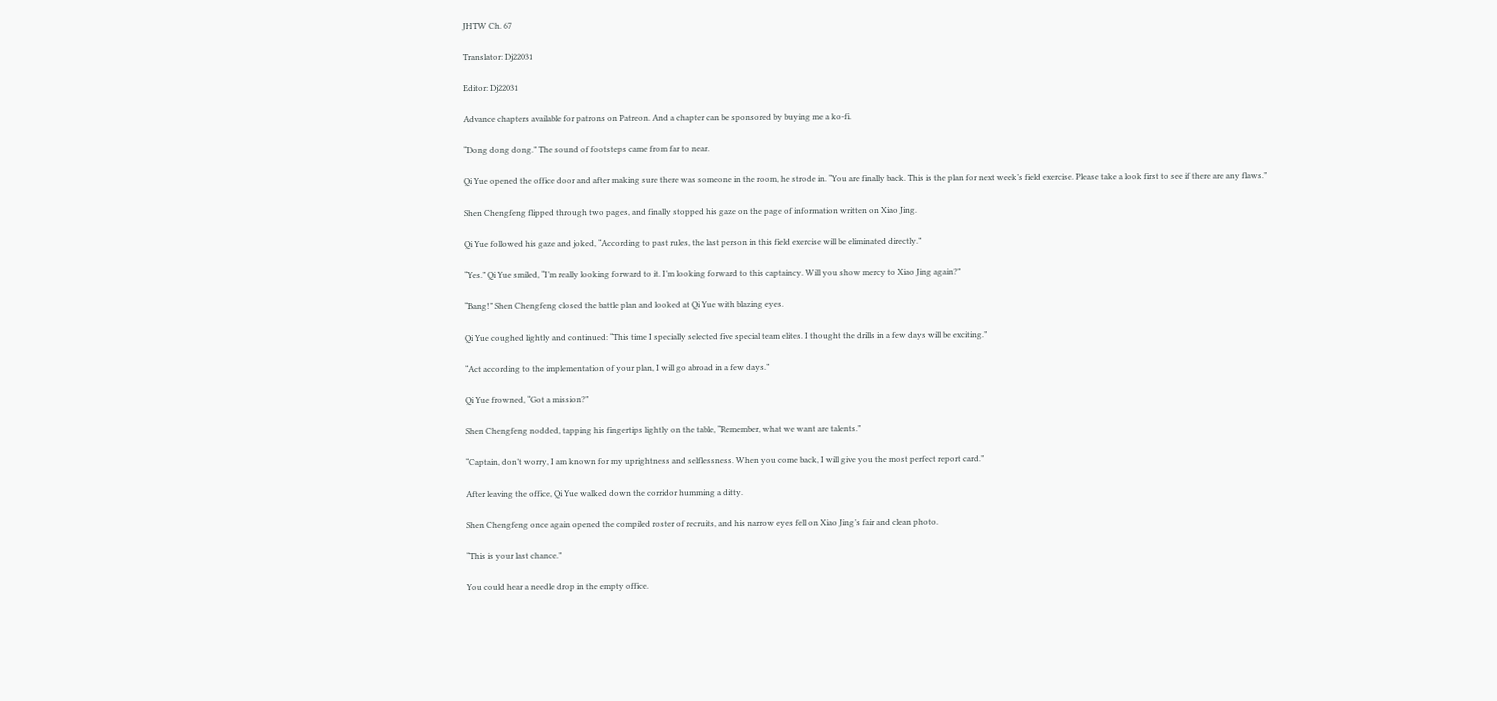JHTW Ch. 67

Translator: Dj22031

Editor: Dj22031

Advance chapters available for patrons on Patreon. And a chapter can be sponsored by buying me a ko-fi.

“Dong dong dong.” The sound of footsteps came from far to near.

Qi Yue opened the office door and after making sure there was someone in the room, he strode in. “You are finally back. This is the plan for next week’s field exercise. Please take a look first to see if there are any flaws.”

Shen Chengfeng flipped through two pages, and finally stopped his gaze on the page of information written on Xiao Jing.

Qi Yue followed his gaze and joked, “According to past rules, the last person in this field exercise will be eliminated directly.”

“Yes.” Qi Yue smiled, “I’m really looking forward to it. I’m looking forward to this captaincy. Will you show mercy to Xiao Jing again?”

“Bang!” Shen Chengfeng closed the battle plan and looked at Qi Yue with blazing eyes.

Qi Yue coughed lightly and continued: “This time I specially selected five special team elites. I thought the drills in a few days will be exciting.”

“Act according to the implementation of your plan, I will go abroad in a few days.”

Qi Yue frowned, “Got a mission?”

Shen Chengfeng nodded, tapping his fingertips lightly on the table, “Remember, what we want are talents.”

“Captain, don’t worry, I am known for my uprightness and selflessness. When you come back, I will give you the most perfect report card.”

After leaving the office, Qi Yue walked down the corridor humming a ditty.

Shen Chengfeng once again opened the compiled roster of recruits, and his narrow eyes fell on Xiao Jing’s fair and clean photo.

“This is your last chance.”

You could hear a needle drop in the empty office.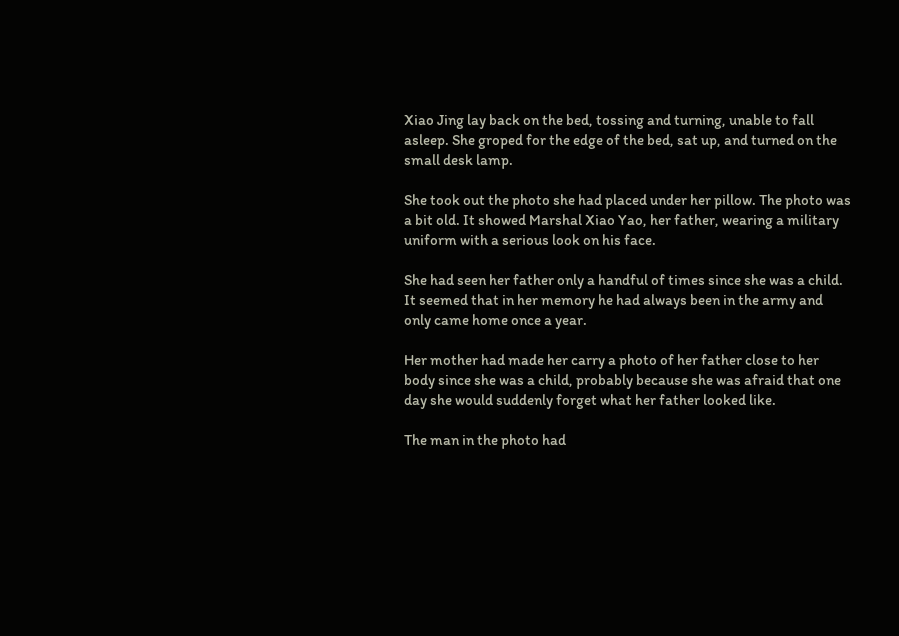Xiao Jing lay back on the bed, tossing and turning, unable to fall asleep. She groped for the edge of the bed, sat up, and turned on the small desk lamp.

She took out the photo she had placed under her pillow. The photo was a bit old. It showed Marshal Xiao Yao, her father, wearing a military uniform with a serious look on his face.

She had seen her father only a handful of times since she was a child. It seemed that in her memory he had always been in the army and only came home once a year.

Her mother had made her carry a photo of her father close to her body since she was a child, probably because she was afraid that one day she would suddenly forget what her father looked like.

The man in the photo had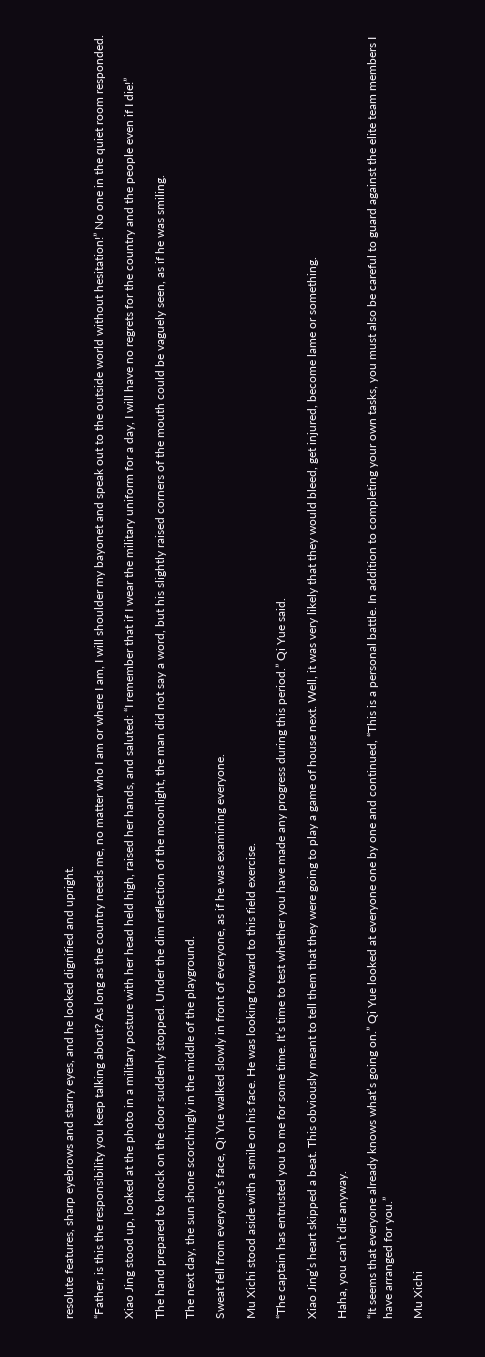resolute features, sharp eyebrows and starry eyes, and he looked dignified and upright.

“Father, is this the responsibility you keep talking about? As long as the country needs me, no matter who I am or where I am, I will shoulder my bayonet and speak out to the outside world without hesitation!” No one in the quiet room responded.

Xiao Jing stood up, looked at the photo in a military posture with her head held high, raised her hands, and saluted: “I remember that if I wear the military uniform for a day, I will have no regrets for the country and the people even if I die!”

The hand prepared to knock on the door suddenly stopped. Under the dim reflection of the moonlight, the man did not say a word, but his slightly raised corners of the mouth could be vaguely seen, as if he was smiling.

The next day, the sun shone scorchingly in the middle of the playground.

Sweat fell from everyone’s face, Qi Yue walked slowly in front of everyone, as if he was examining everyone.

Mu Xichi stood aside with a smile on his face. He was looking forward to this field exercise.

“The captain has entrusted you to me for some time. It’s time to test whether you have made any progress during this period.” Qi Yue said.

Xiao Jing’s heart skipped a beat. This obviously meant to tell them that they were going to play a game of house next. Well, it was very likely that they would bleed, get injured, become lame or something.

Haha, you can’t die anyway.

“It seems that everyone already knows what’s going on.” Qi Yue looked at everyone one by one and continued, “This is a personal battle. In addition to completing your own tasks, you must also be careful to guard against the elite team members I have arranged for you.”

Mu Xichi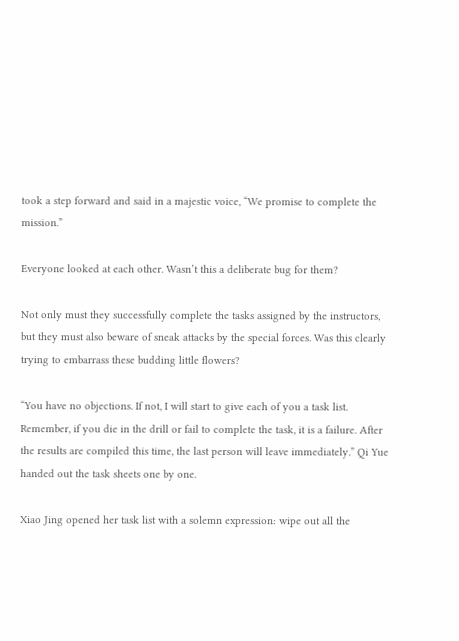took a step forward and said in a majestic voice, “We promise to complete the mission.”

Everyone looked at each other. Wasn’t this a deliberate bug for them?

Not only must they successfully complete the tasks assigned by the instructors, but they must also beware of sneak attacks by the special forces. Was this clearly trying to embarrass these budding little flowers?

“You have no objections. If not, I will start to give each of you a task list. Remember, if you die in the drill or fail to complete the task, it is a failure. After the results are compiled this time, the last person will leave immediately.” Qi Yue handed out the task sheets one by one.

Xiao Jing opened her task list with a solemn expression: wipe out all the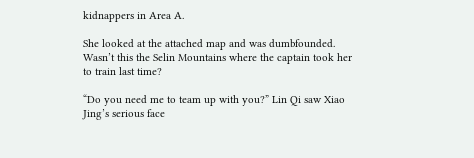kidnappers in Area A.

She looked at the attached map and was dumbfounded. Wasn’t this the Selin Mountains where the captain took her to train last time?

“Do you need me to team up with you?” Lin Qi saw Xiao Jing’s serious face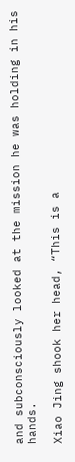and subconsciously looked at the mission he was holding in his hands.

Xiao Jing shook her head, “This is a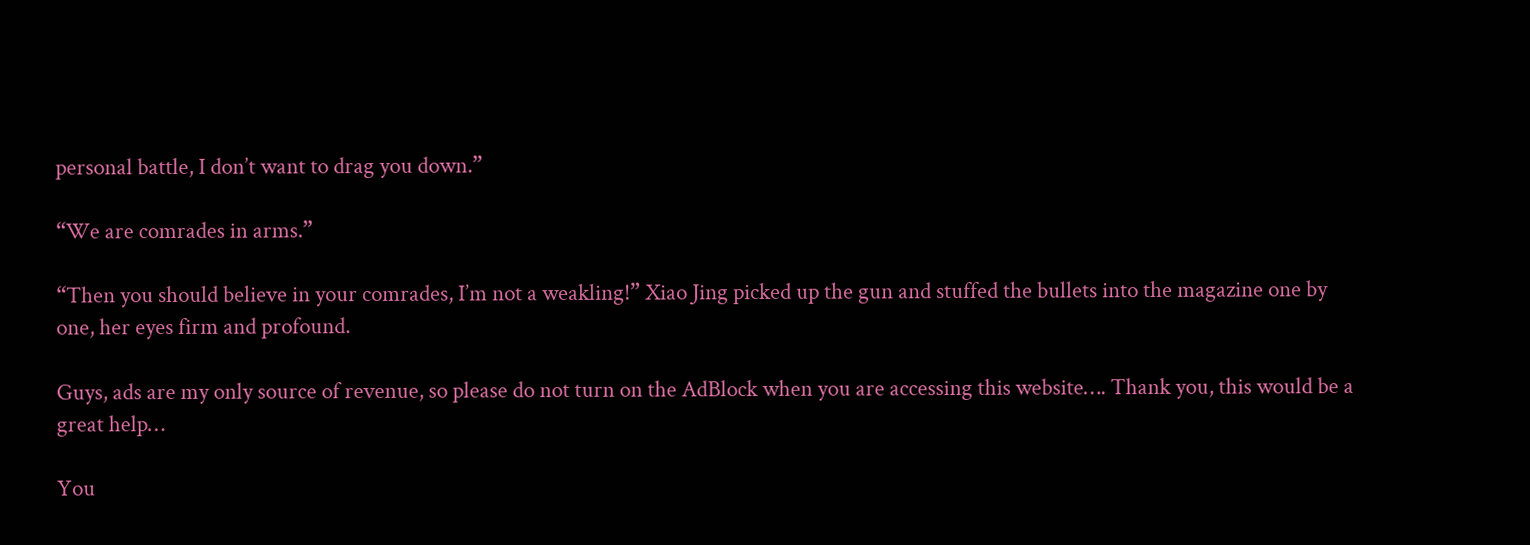personal battle, I don’t want to drag you down.”

“We are comrades in arms.”

“Then you should believe in your comrades, I’m not a weakling!” Xiao Jing picked up the gun and stuffed the bullets into the magazine one by one, her eyes firm and profound.

Guys, ads are my only source of revenue, so please do not turn on the AdBlock when you are accessing this website…. Thank you, this would be a great help…

You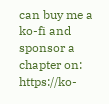can buy me a ko-fi and sponsor a chapter on: https://ko-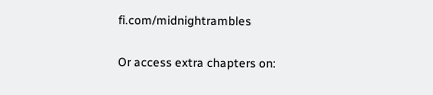fi.com/midnightrambles

Or access extra chapters on: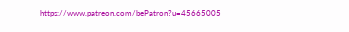https://www.patreon.com/bePatron?u=45665005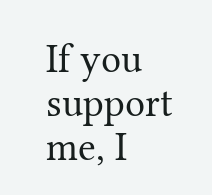If you support me, I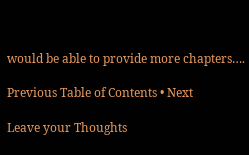would be able to provide more chapters….

Previous Table of Contents • Next

Leave your Thoughts